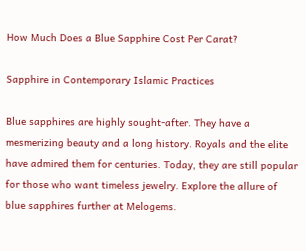How Much Does a Blue Sapphire Cost Per Carat?

Sapphire in Contemporary Islamic Practices

Blue sapphires are highly sought-after. They have a mesmerizing beauty and a long history. Royals and the elite have admired them for centuries. Today, they are still popular for those who want timeless jewelry. Explore the allure of blue sapphires further at Melogems.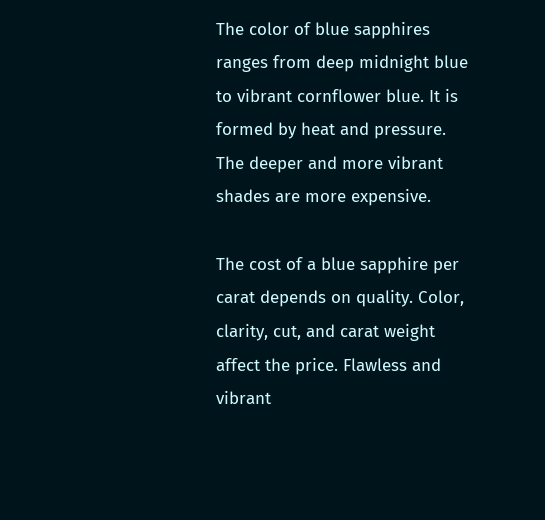The color of blue sapphires ranges from deep midnight blue to vibrant cornflower blue. It is formed by heat and pressure. The deeper and more vibrant shades are more expensive.

The cost of a blue sapphire per carat depends on quality. Color, clarity, cut, and carat weight affect the price. Flawless and vibrant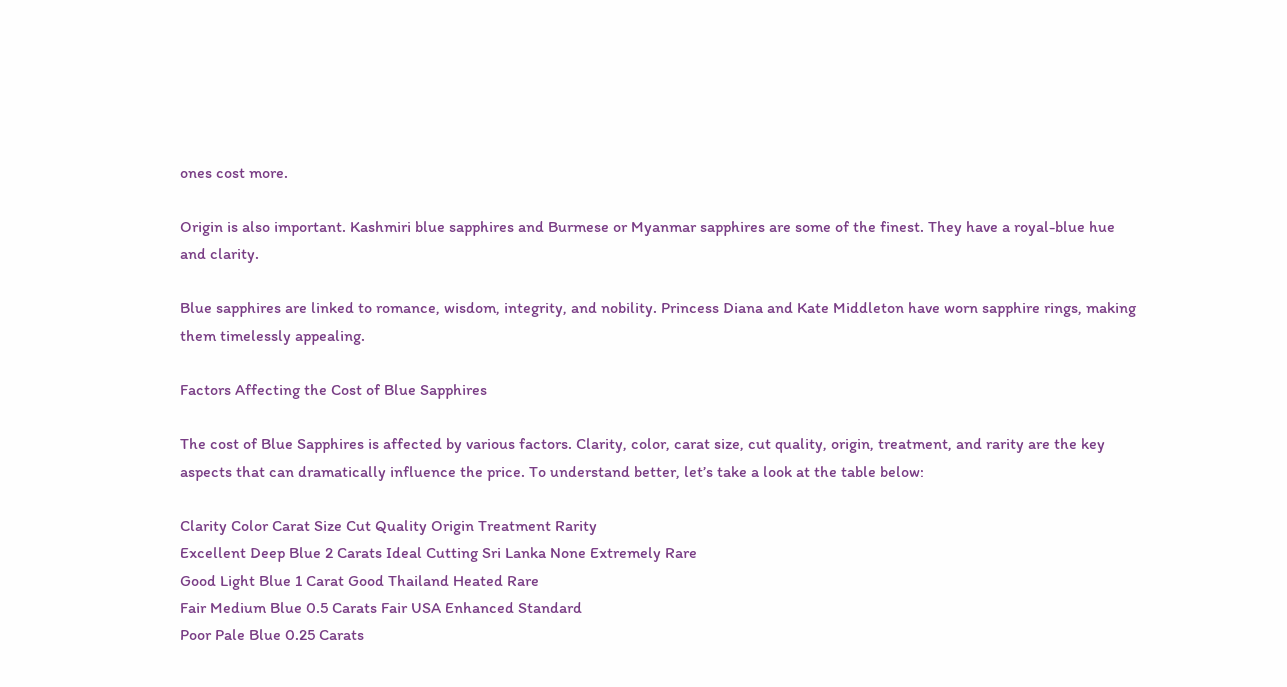ones cost more.

Origin is also important. Kashmiri blue sapphires and Burmese or Myanmar sapphires are some of the finest. They have a royal-blue hue and clarity.

Blue sapphires are linked to romance, wisdom, integrity, and nobility. Princess Diana and Kate Middleton have worn sapphire rings, making them timelessly appealing.

Factors Affecting the Cost of Blue Sapphires

The cost of Blue Sapphires is affected by various factors. Clarity, color, carat size, cut quality, origin, treatment, and rarity are the key aspects that can dramatically influence the price. To understand better, let’s take a look at the table below:

Clarity Color Carat Size Cut Quality Origin Treatment Rarity
Excellent Deep Blue 2 Carats Ideal Cutting Sri Lanka None Extremely Rare
Good Light Blue 1 Carat Good Thailand Heated Rare
Fair Medium Blue 0.5 Carats Fair USA Enhanced Standard
Poor Pale Blue 0.25 Carats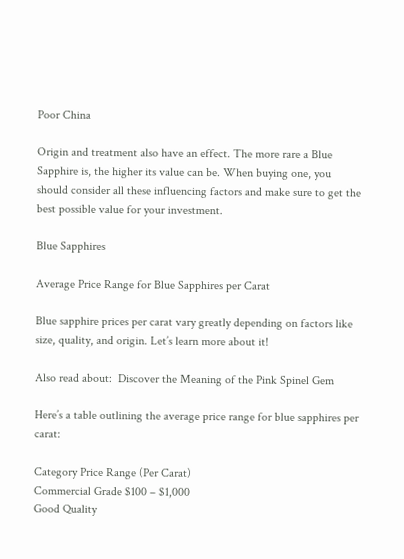Poor China

Origin and treatment also have an effect. The more rare a Blue Sapphire is, the higher its value can be. When buying one, you should consider all these influencing factors and make sure to get the best possible value for your investment.

Blue Sapphires

Average Price Range for Blue Sapphires per Carat

Blue sapphire prices per carat vary greatly depending on factors like size, quality, and origin. Let’s learn more about it!

Also read about:  Discover the Meaning of the Pink Spinel Gem

Here’s a table outlining the average price range for blue sapphires per carat:

Category Price Range (Per Carat)
Commercial Grade $100 – $1,000
Good Quality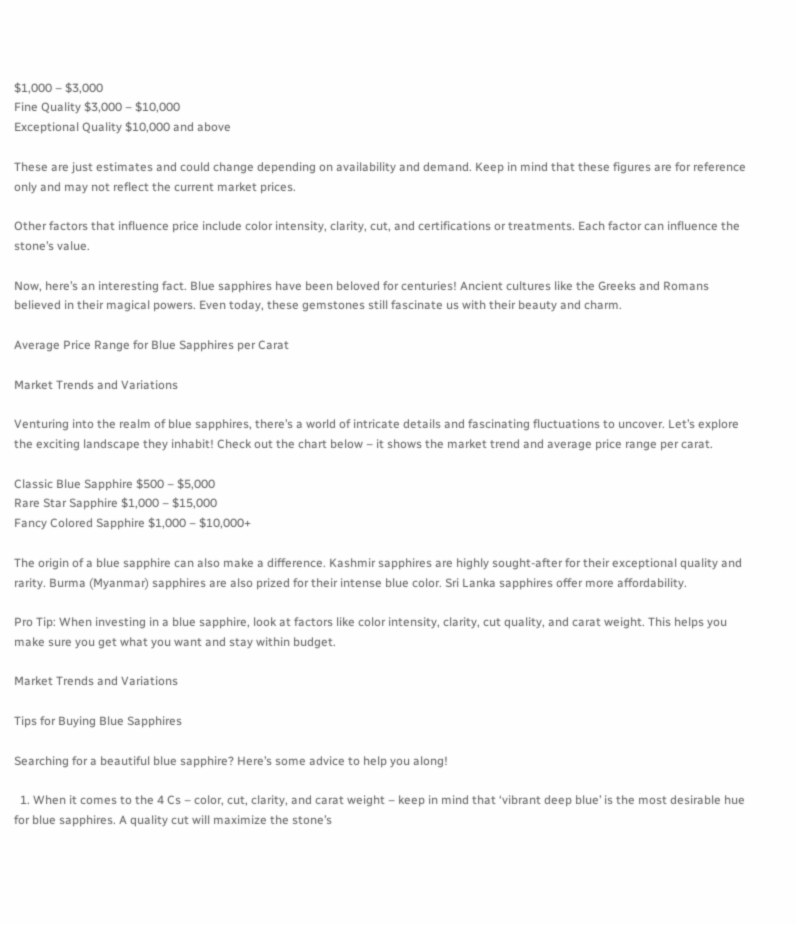$1,000 – $3,000
Fine Quality $3,000 – $10,000
Exceptional Quality $10,000 and above

These are just estimates and could change depending on availability and demand. Keep in mind that these figures are for reference only and may not reflect the current market prices.

Other factors that influence price include color intensity, clarity, cut, and certifications or treatments. Each factor can influence the stone’s value.

Now, here’s an interesting fact. Blue sapphires have been beloved for centuries! Ancient cultures like the Greeks and Romans believed in their magical powers. Even today, these gemstones still fascinate us with their beauty and charm.

Average Price Range for Blue Sapphires per Carat

Market Trends and Variations

Venturing into the realm of blue sapphires, there’s a world of intricate details and fascinating fluctuations to uncover. Let’s explore the exciting landscape they inhabit! Check out the chart below – it shows the market trend and average price range per carat.

Classic Blue Sapphire $500 – $5,000
Rare Star Sapphire $1,000 – $15,000
Fancy Colored Sapphire $1,000 – $10,000+

The origin of a blue sapphire can also make a difference. Kashmir sapphires are highly sought-after for their exceptional quality and rarity. Burma (Myanmar) sapphires are also prized for their intense blue color. Sri Lanka sapphires offer more affordability.

Pro Tip: When investing in a blue sapphire, look at factors like color intensity, clarity, cut quality, and carat weight. This helps you make sure you get what you want and stay within budget.

Market Trends and Variations

Tips for Buying Blue Sapphires

Searching for a beautiful blue sapphire? Here’s some advice to help you along!

  1. When it comes to the 4 Cs – color, cut, clarity, and carat weight – keep in mind that ‘vibrant deep blue’ is the most desirable hue for blue sapphires. A quality cut will maximize the stone’s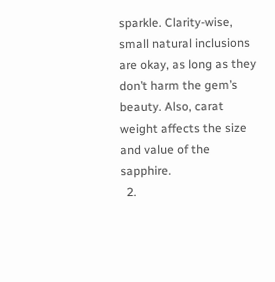sparkle. Clarity-wise, small natural inclusions are okay, as long as they don’t harm the gem’s beauty. Also, carat weight affects the size and value of the sapphire.
  2.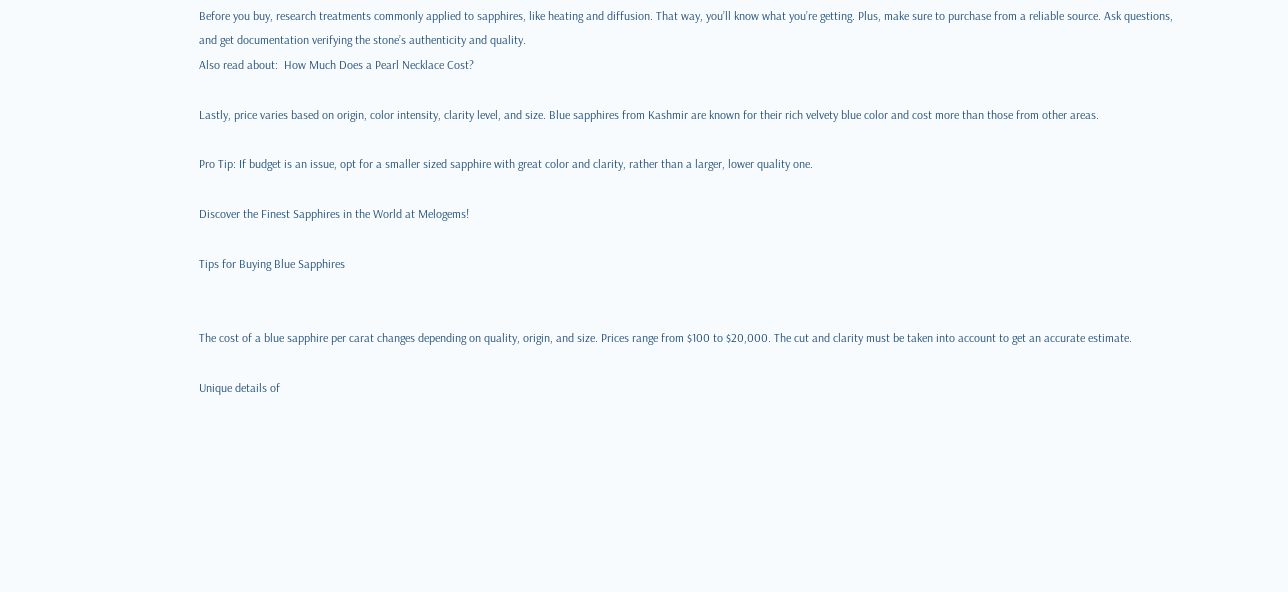Before you buy, research treatments commonly applied to sapphires, like heating and diffusion. That way, you’ll know what you’re getting. Plus, make sure to purchase from a reliable source. Ask questions, and get documentation verifying the stone’s authenticity and quality.
Also read about:  How Much Does a Pearl Necklace Cost?

Lastly, price varies based on origin, color intensity, clarity level, and size. Blue sapphires from Kashmir are known for their rich velvety blue color and cost more than those from other areas.

Pro Tip: If budget is an issue, opt for a smaller sized sapphire with great color and clarity, rather than a larger, lower quality one.

Discover the Finest Sapphires in the World at Melogems!

Tips for Buying Blue Sapphires


The cost of a blue sapphire per carat changes depending on quality, origin, and size. Prices range from $100 to $20,000. The cut and clarity must be taken into account to get an accurate estimate.

Unique details of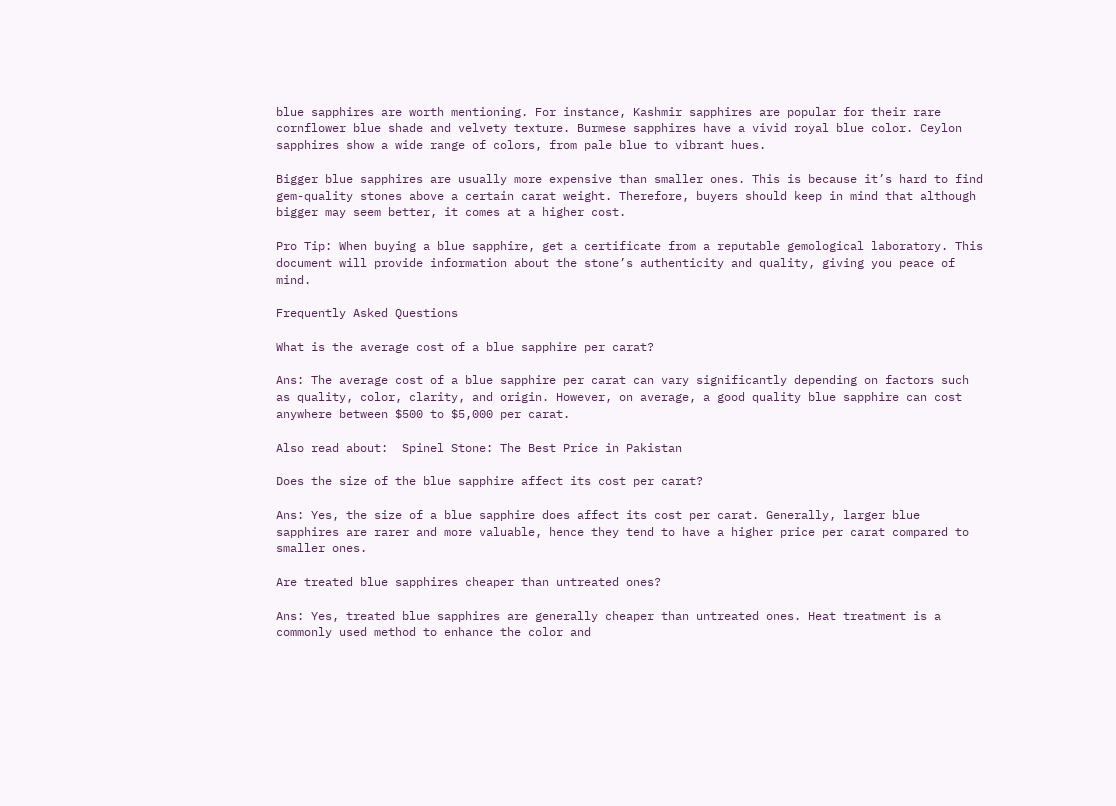blue sapphires are worth mentioning. For instance, Kashmir sapphires are popular for their rare cornflower blue shade and velvety texture. Burmese sapphires have a vivid royal blue color. Ceylon sapphires show a wide range of colors, from pale blue to vibrant hues.

Bigger blue sapphires are usually more expensive than smaller ones. This is because it’s hard to find gem-quality stones above a certain carat weight. Therefore, buyers should keep in mind that although bigger may seem better, it comes at a higher cost.

Pro Tip: When buying a blue sapphire, get a certificate from a reputable gemological laboratory. This document will provide information about the stone’s authenticity and quality, giving you peace of mind.

Frequently Asked Questions

What is the average cost of a blue sapphire per carat?

Ans: The average cost of a blue sapphire per carat can vary significantly depending on factors such as quality, color, clarity, and origin. However, on average, a good quality blue sapphire can cost anywhere between $500 to $5,000 per carat.

Also read about:  Spinel Stone: The Best Price in Pakistan

Does the size of the blue sapphire affect its cost per carat?

Ans: Yes, the size of a blue sapphire does affect its cost per carat. Generally, larger blue sapphires are rarer and more valuable, hence they tend to have a higher price per carat compared to smaller ones.

Are treated blue sapphires cheaper than untreated ones?

Ans: Yes, treated blue sapphires are generally cheaper than untreated ones. Heat treatment is a commonly used method to enhance the color and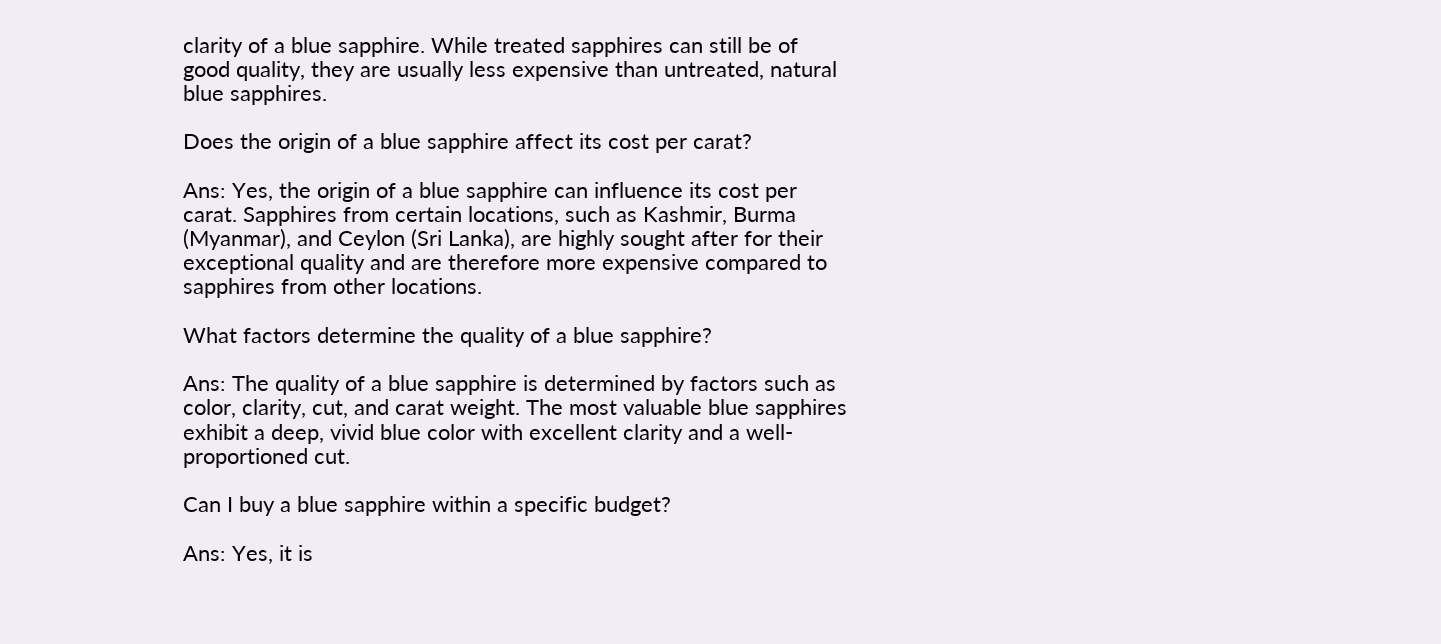clarity of a blue sapphire. While treated sapphires can still be of good quality, they are usually less expensive than untreated, natural blue sapphires.

Does the origin of a blue sapphire affect its cost per carat?

Ans: Yes, the origin of a blue sapphire can influence its cost per carat. Sapphires from certain locations, such as Kashmir, Burma (Myanmar), and Ceylon (Sri Lanka), are highly sought after for their exceptional quality and are therefore more expensive compared to sapphires from other locations.

What factors determine the quality of a blue sapphire?

Ans: The quality of a blue sapphire is determined by factors such as color, clarity, cut, and carat weight. The most valuable blue sapphires exhibit a deep, vivid blue color with excellent clarity and a well-proportioned cut.

Can I buy a blue sapphire within a specific budget?

Ans: Yes, it is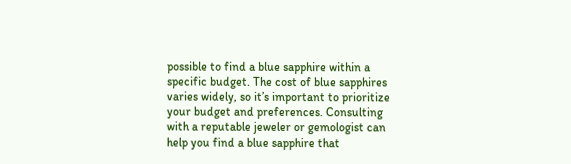possible to find a blue sapphire within a specific budget. The cost of blue sapphires varies widely, so it’s important to prioritize your budget and preferences. Consulting with a reputable jeweler or gemologist can help you find a blue sapphire that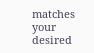matches your desired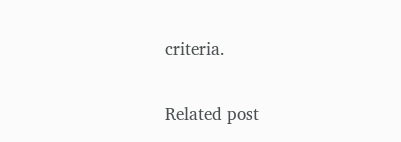criteria.

Related post